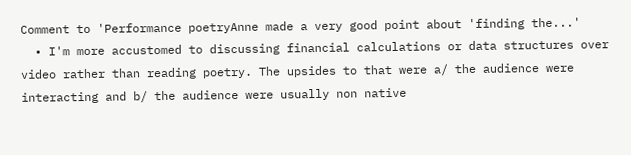Comment to 'Performance poetryAnne made a very good point about 'finding the...'
  • I'm more accustomed to discussing financial calculations or data structures over video rather than reading poetry. The upsides to that were a/ the audience were interacting and b/ the audience were usually non native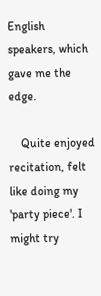English speakers, which gave me the edge.

    Quite enjoyed recitation, felt like doing my 'party piece'. I might try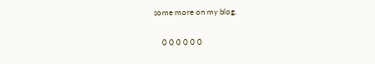some more on my blog.

    0 0 0 0 0 0